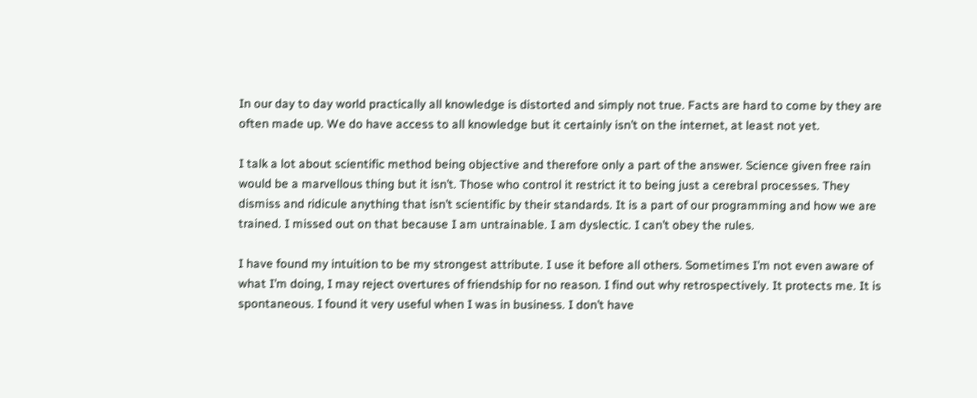In our day to day world practically all knowledge is distorted and simply not true. Facts are hard to come by they are often made up. We do have access to all knowledge but it certainly isn’t on the internet, at least not yet.

I talk a lot about scientific method being objective and therefore only a part of the answer. Science given free rain would be a marvellous thing but it isn’t. Those who control it restrict it to being just a cerebral processes. They dismiss and ridicule anything that isn’t scientific by their standards. It is a part of our programming and how we are trained. I missed out on that because I am untrainable. I am dyslectic. I can’t obey the rules.

I have found my intuition to be my strongest attribute. I use it before all others. Sometimes I’m not even aware of what I’m doing, I may reject overtures of friendship for no reason. I find out why retrospectively. It protects me. It is spontaneous. I found it very useful when I was in business. I don’t have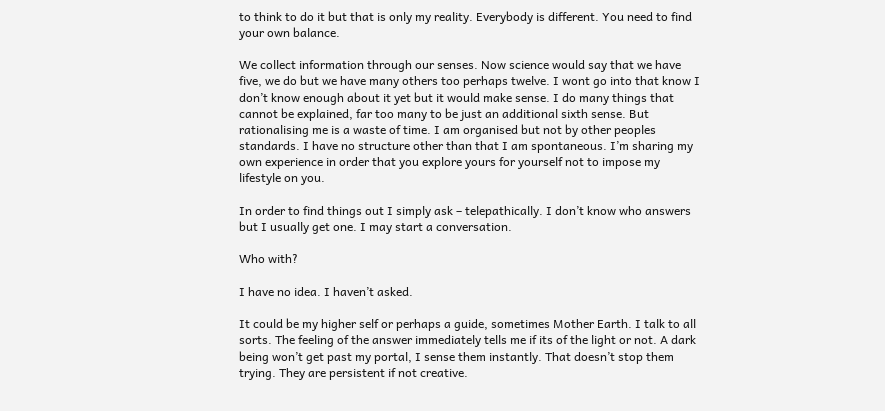to think to do it but that is only my reality. Everybody is different. You need to find your own balance.

We collect information through our senses. Now science would say that we have five, we do but we have many others too perhaps twelve. I wont go into that know I don’t know enough about it yet but it would make sense. I do many things that cannot be explained, far too many to be just an additional sixth sense. But rationalising me is a waste of time. I am organised but not by other peoples standards. I have no structure other than that I am spontaneous. I’m sharing my own experience in order that you explore yours for yourself not to impose my lifestyle on you.

In order to find things out I simply ask – telepathically. I don’t know who answers but I usually get one. I may start a conversation.

Who with?

I have no idea. I haven’t asked.

It could be my higher self or perhaps a guide, sometimes Mother Earth. I talk to all sorts. The feeling of the answer immediately tells me if its of the light or not. A dark being won’t get past my portal, I sense them instantly. That doesn’t stop them trying. They are persistent if not creative.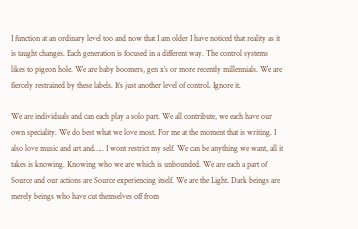I function at an ordinary level too and now that I am older I have noticed that reality as it is taught changes. Each generation is focused in a different way. The control systems likes to pigeon hole. We are baby boomers, gen x’s or more recently millennials. We are fiercely restrained by these labels. It’s just another level of control. Ignore it.

We are individuals and can each play a solo part. We all contribute, we each have our own speciality. We do best what we love most. For me at the moment that is writing. I also love music and art and….. I wont restrict my self. We can be anything we want, all it takes is knowing. Knowing who we are which is unbounded. We are each a part of Source and our actions are Source experiencing itself. We are the Light. Dark beings are merely beings who have cut themselves off from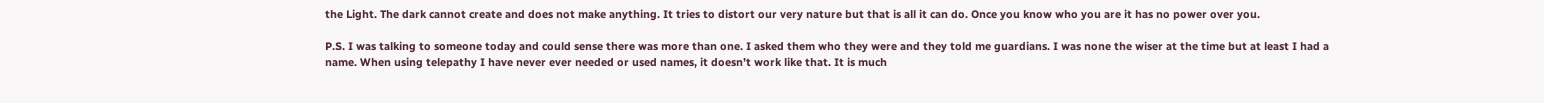the Light. The dark cannot create and does not make anything. It tries to distort our very nature but that is all it can do. Once you know who you are it has no power over you.

P.S. I was talking to someone today and could sense there was more than one. I asked them who they were and they told me guardians. I was none the wiser at the time but at least I had a name. When using telepathy I have never ever needed or used names, it doesn’t work like that. It is much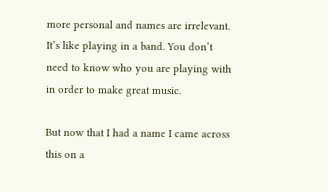more personal and names are irrelevant. It’s like playing in a band. You don’t need to know who you are playing with in order to make great music.

But now that I had a name I came across this on a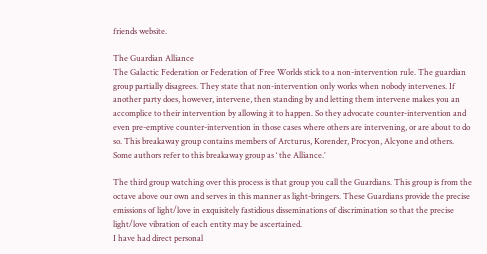friends website.

The Guardian Alliance
The Galactic Federation or Federation of Free Worlds stick to a non-intervention rule. The guardian group partially disagrees. They state that non-intervention only works when nobody intervenes. If another party does, however, intervene, then standing by and letting them intervene makes you an accomplice to their intervention by allowing it to happen. So they advocate counter-intervention and even pre-emptive counter-intervention in those cases where others are intervening, or are about to do so. This breakaway group contains members of Arcturus, Korender, Procyon, Alcyone and others. Some authors refer to this breakaway group as ‘ the Alliance.’

The third group watching over this process is that group you call the Guardians. This group is from the octave above our own and serves in this manner as light-bringers. These Guardians provide the precise emissions of light/love in exquisitely fastidious disseminations of discrimination so that the precise light/love vibration of each entity may be ascertained.
I have had direct personal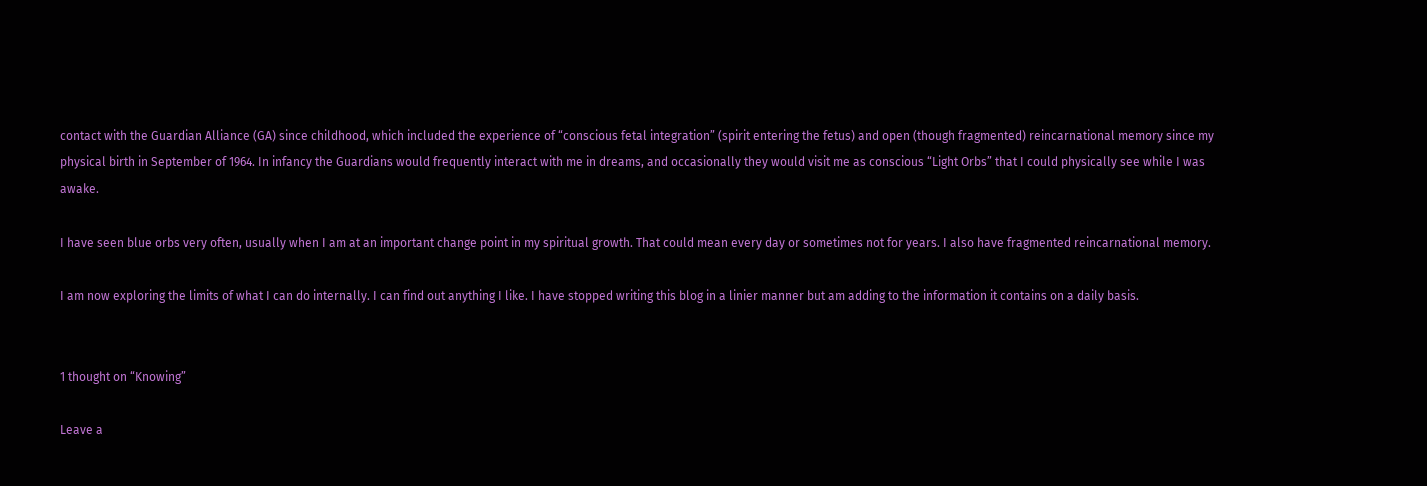contact with the Guardian Alliance (GA) since childhood, which included the experience of “conscious fetal integration” (spirit entering the fetus) and open (though fragmented) reincarnational memory since my physical birth in September of 1964. In infancy the Guardians would frequently interact with me in dreams, and occasionally they would visit me as conscious “Light Orbs” that I could physically see while I was awake.

I have seen blue orbs very often, usually when I am at an important change point in my spiritual growth. That could mean every day or sometimes not for years. I also have fragmented reincarnational memory.

I am now exploring the limits of what I can do internally. I can find out anything I like. I have stopped writing this blog in a linier manner but am adding to the information it contains on a daily basis.


1 thought on “Knowing”

Leave a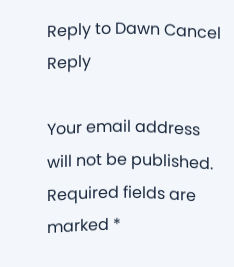Reply to Dawn Cancel Reply

Your email address will not be published. Required fields are marked *